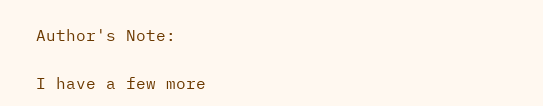Author's Note:

I have a few more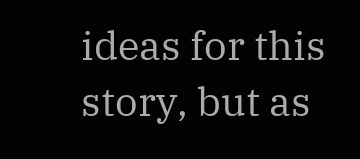ideas for this story, but as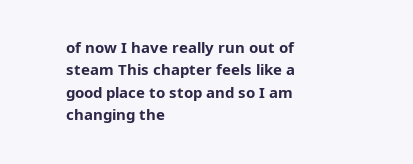of now I have really run out of steam This chapter feels like a good place to stop and so I am changing the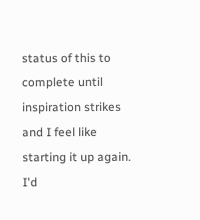status of this to complete until inspiration strikes and I feel like starting it up again. I'd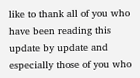like to thank all of you who have been reading this update by update and especially those of you who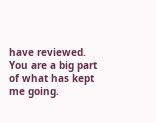have reviewed. You are a big part of what has kept me going.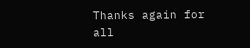Thanks again for all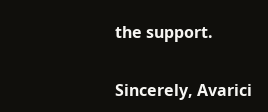the support.

Sincerely, Avarici